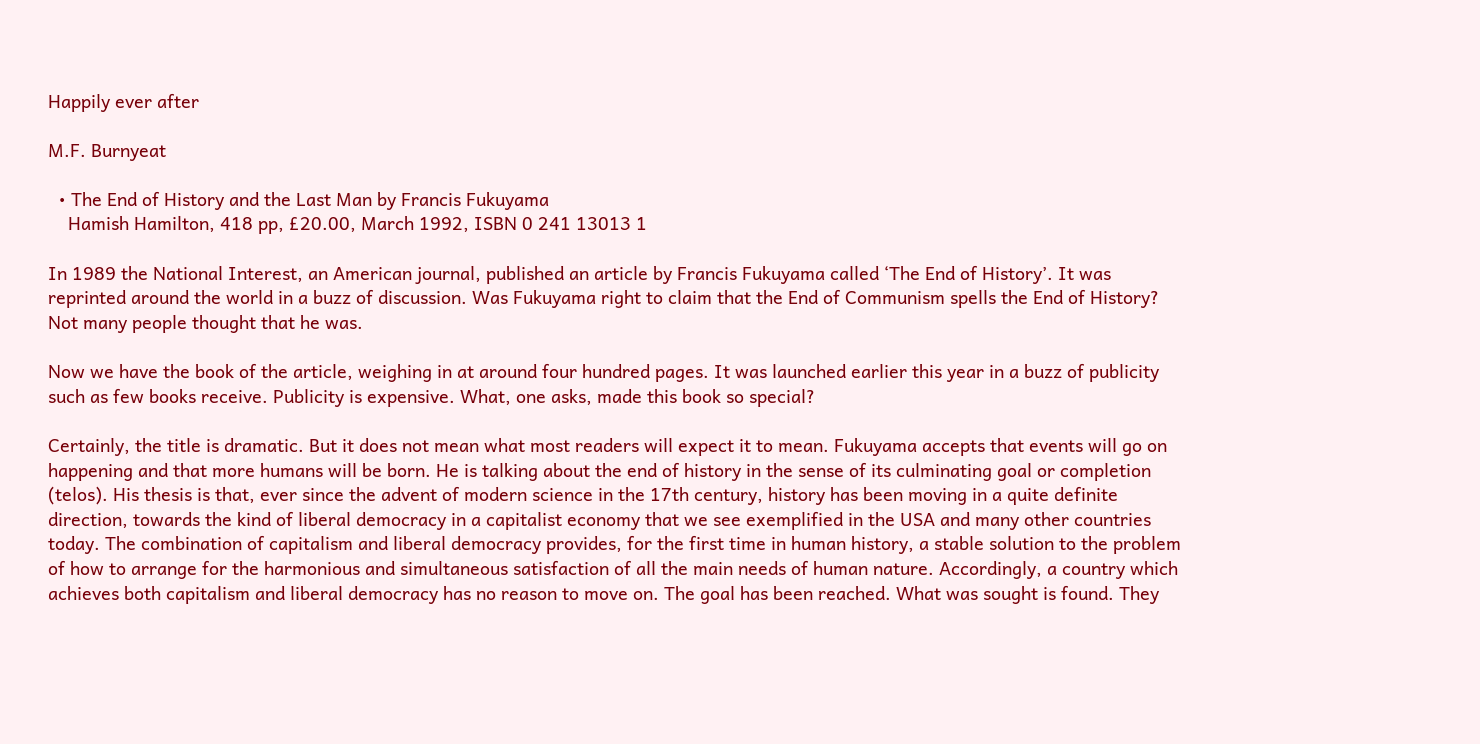Happily ever after

M.F. Burnyeat

  • The End of History and the Last Man by Francis Fukuyama
    Hamish Hamilton, 418 pp, £20.00, March 1992, ISBN 0 241 13013 1

In 1989 the National Interest, an American journal, published an article by Francis Fukuyama called ‘The End of History’. It was reprinted around the world in a buzz of discussion. Was Fukuyama right to claim that the End of Communism spells the End of History? Not many people thought that he was.

Now we have the book of the article, weighing in at around four hundred pages. It was launched earlier this year in a buzz of publicity such as few books receive. Publicity is expensive. What, one asks, made this book so special?

Certainly, the title is dramatic. But it does not mean what most readers will expect it to mean. Fukuyama accepts that events will go on happening and that more humans will be born. He is talking about the end of history in the sense of its culminating goal or completion (telos). His thesis is that, ever since the advent of modern science in the 17th century, history has been moving in a quite definite direction, towards the kind of liberal democracy in a capitalist economy that we see exemplified in the USA and many other countries today. The combination of capitalism and liberal democracy provides, for the first time in human history, a stable solution to the problem of how to arrange for the harmonious and simultaneous satisfaction of all the main needs of human nature. Accordingly, a country which achieves both capitalism and liberal democracy has no reason to move on. The goal has been reached. What was sought is found. They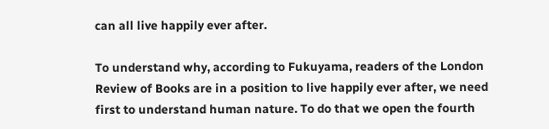can all live happily ever after.

To understand why, according to Fukuyama, readers of the London Review of Books are in a position to live happily ever after, we need first to understand human nature. To do that we open the fourth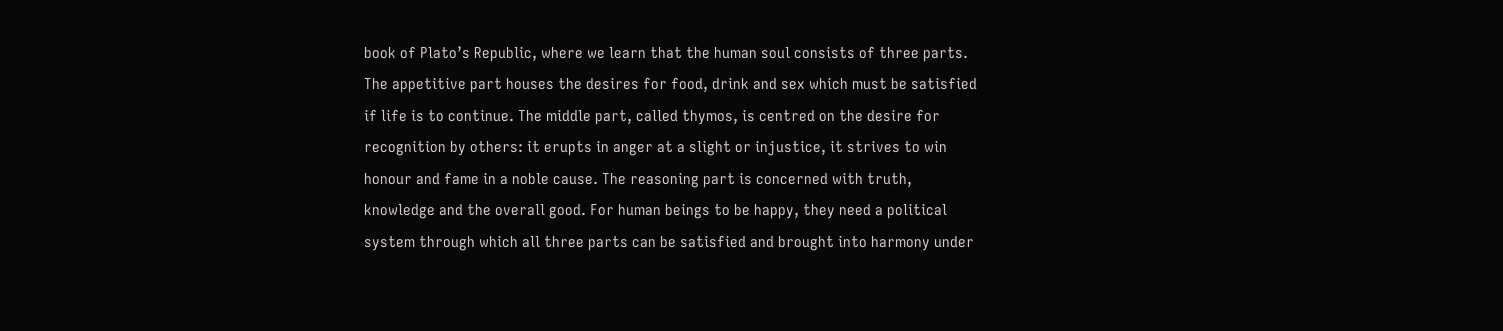book of Plato’s Republic, where we learn that the human soul consists of three parts. The appetitive part houses the desires for food, drink and sex which must be satisfied if life is to continue. The middle part, called thymos, is centred on the desire for recognition by others: it erupts in anger at a slight or injustice, it strives to win honour and fame in a noble cause. The reasoning part is concerned with truth, knowledge and the overall good. For human beings to be happy, they need a political system through which all three parts can be satisfied and brought into harmony under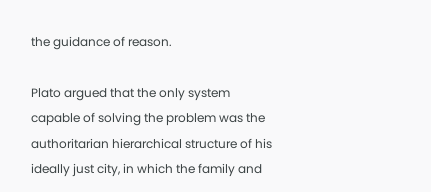the guidance of reason.

Plato argued that the only system capable of solving the problem was the authoritarian hierarchical structure of his ideally just city, in which the family and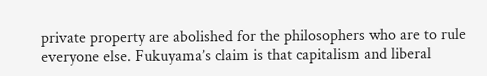private property are abolished for the philosophers who are to rule everyone else. Fukuyama’s claim is that capitalism and liberal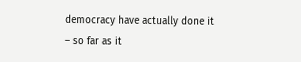democracy have actually done it – so far as it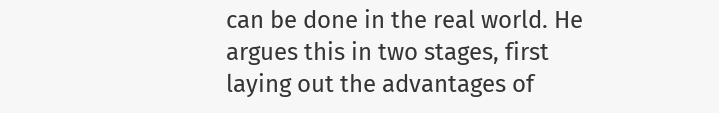can be done in the real world. He argues this in two stages, first laying out the advantages of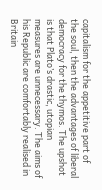capitalism for the appetitive part of the soul, then the advantages of liberal democracy for the thymos. The upshot is that Plato’s drastic, utopian measures are unnecessary. The aims of his Republic are comfortably realised in Britain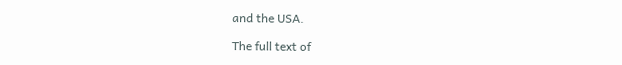and the USA.

The full text of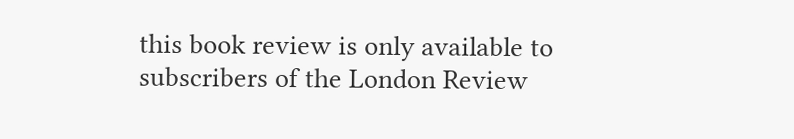this book review is only available to subscribers of the London Review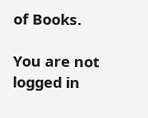of Books.

You are not logged in